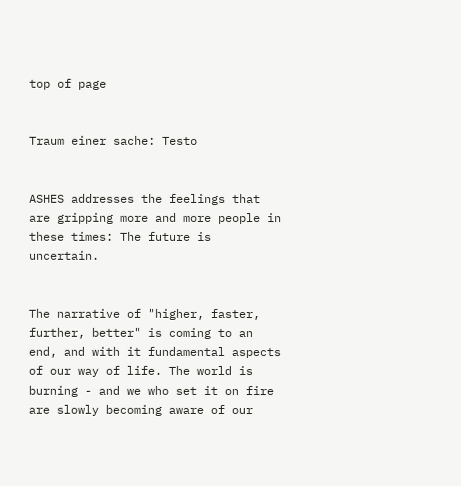top of page


Traum einer sache: Testo


ASHES addresses the feelings that are gripping more and more people in these times: The future is uncertain.


The narrative of "higher, faster, further, better" is coming to an end, and with it fundamental aspects of our way of life. The world is burning - and we who set it on fire are slowly becoming aware of our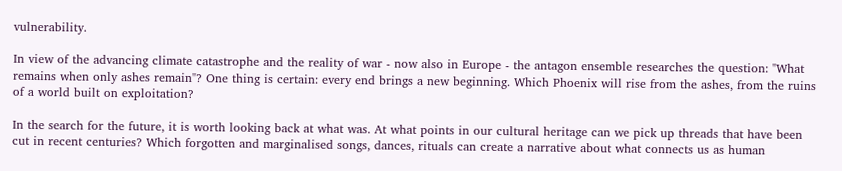vulnerability.

In view of the advancing climate catastrophe and the reality of war - now also in Europe - the antagon ensemble researches the question: "What remains when only ashes remain"? One thing is certain: every end brings a new beginning. Which Phoenix will rise from the ashes, from the ruins of a world built on exploitation?

In the search for the future, it is worth looking back at what was. At what points in our cultural heritage can we pick up threads that have been cut in recent centuries? Which forgotten and marginalised songs, dances, rituals can create a narrative about what connects us as human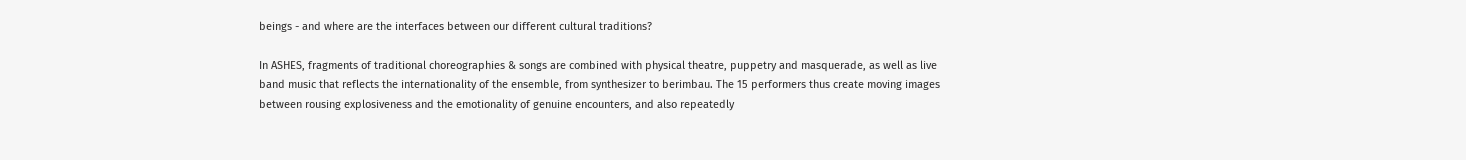beings - and where are the interfaces between our different cultural traditions?

In ASHES, fragments of traditional choreographies & songs are combined with physical theatre, puppetry and masquerade, as well as live band music that reflects the internationality of the ensemble, from synthesizer to berimbau. The 15 performers thus create moving images between rousing explosiveness and the emotionality of genuine encounters, and also repeatedly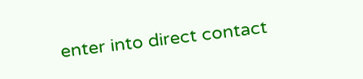enter into direct contact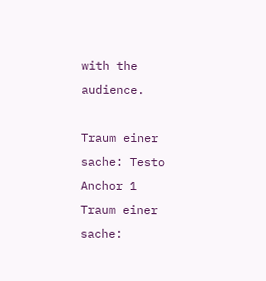with the audience.

Traum einer sache: Testo
Anchor 1
Traum einer sache: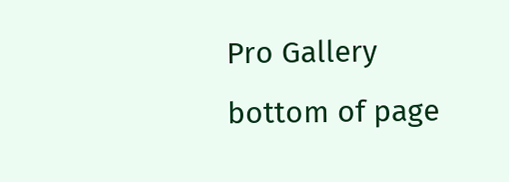Pro Gallery
bottom of page